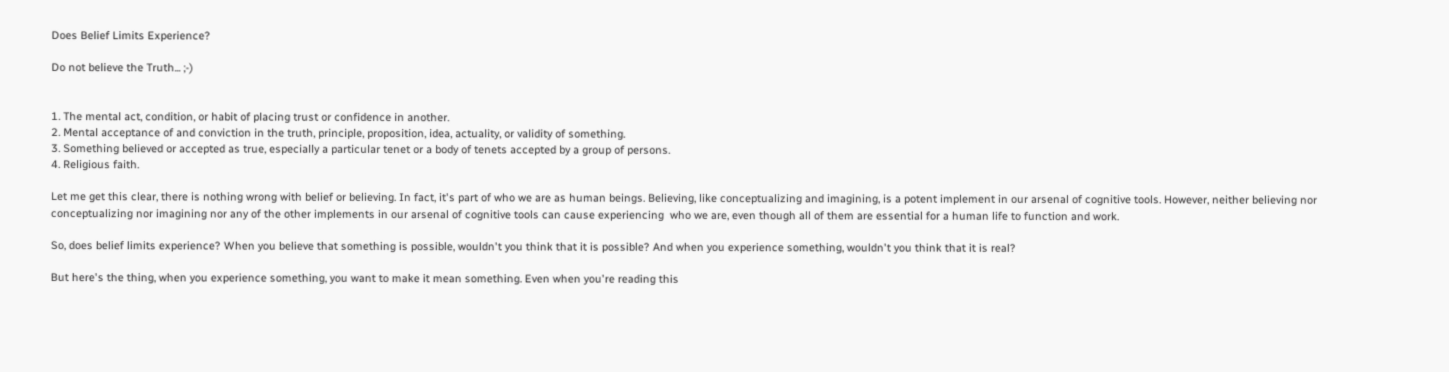Does Belief Limits Experience?

Do not believe the Truth... ;-)


1. The mental act, condition, or habit of placing trust or confidence in another.
2. Mental acceptance of and conviction in the truth, principle, proposition, idea, actuality, or validity of something.
3. Something believed or accepted as true, especially a particular tenet or a body of tenets accepted by a group of persons.
4. Religious faith.

Let me get this clear, there is nothing wrong with belief or believing. In fact, it's part of who we are as human beings. Believing, like conceptualizing and imagining, is a potent implement in our arsenal of cognitive tools. However, neither believing nor conceptualizing nor imagining nor any of the other implements in our arsenal of cognitive tools can cause experiencing  who we are, even though all of them are essential for a human life to function and work.

So, does belief limits experience? When you believe that something is possible, wouldn't you think that it is possible? And when you experience something, wouldn't you think that it is real?

But here's the thing, when you experience something, you want to make it mean something. Even when you're reading this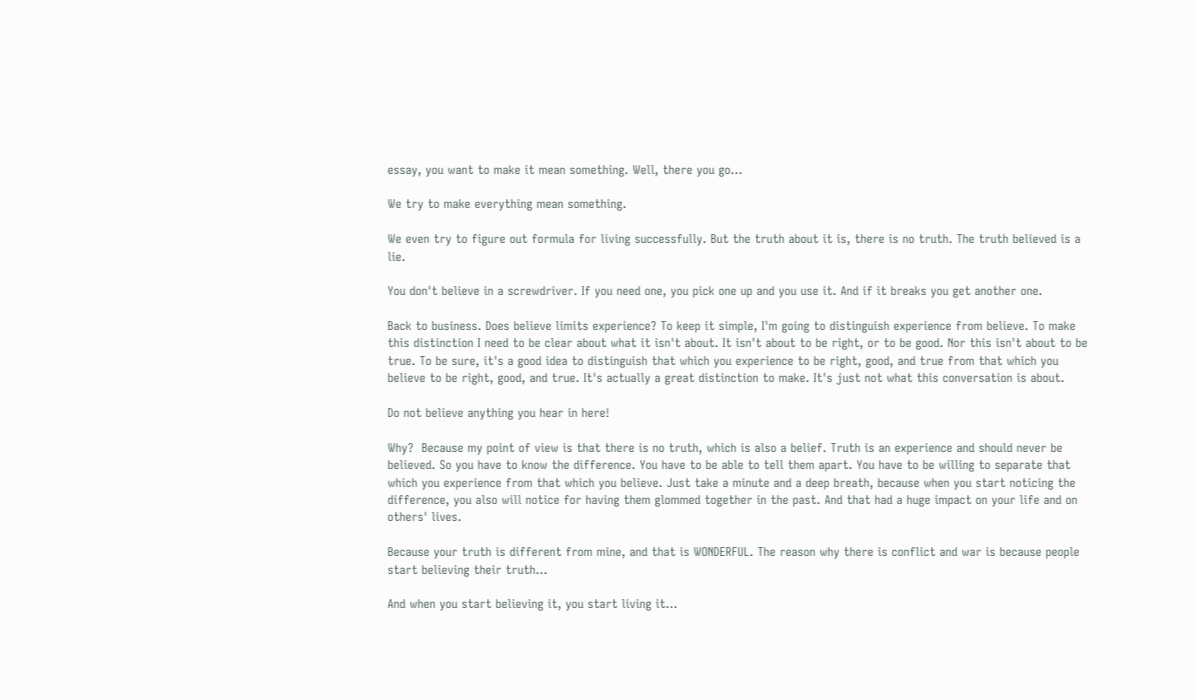essay, you want to make it mean something. Well, there you go...

We try to make everything mean something.

We even try to figure out formula for living successfully. But the truth about it is, there is no truth. The truth believed is a lie.

You don't believe in a screwdriver. If you need one, you pick one up and you use it. And if it breaks you get another one.

Back to business. Does believe limits experience? To keep it simple, I'm going to distinguish experience from believe. To make this distinction I need to be clear about what it isn't about. It isn't about to be right, or to be good. Nor this isn't about to be true. To be sure, it's a good idea to distinguish that which you experience to be right, good, and true from that which you believe to be right, good, and true. It's actually a great distinction to make. It's just not what this conversation is about.

Do not believe anything you hear in here!

Why?  Because my point of view is that there is no truth, which is also a belief. Truth is an experience and should never be believed. So you have to know the difference. You have to be able to tell them apart. You have to be willing to separate that which you experience from that which you believe. Just take a minute and a deep breath, because when you start noticing the difference, you also will notice for having them glommed together in the past. And that had a huge impact on your life and on others' lives.

Because your truth is different from mine, and that is WONDERFUL. The reason why there is conflict and war is because people start believing their truth...

And when you start believing it, you start living it...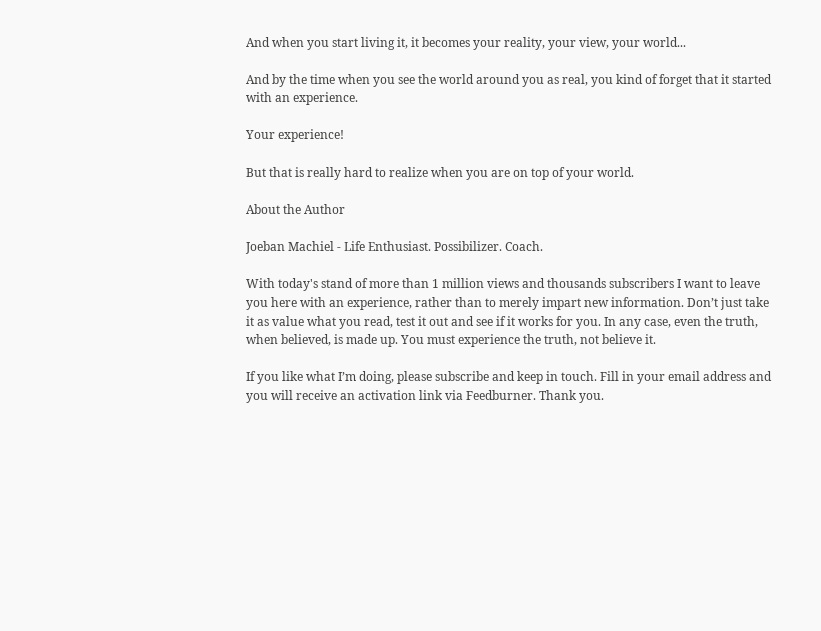And when you start living it, it becomes your reality, your view, your world...

And by the time when you see the world around you as real, you kind of forget that it started with an experience.

Your experience!

But that is really hard to realize when you are on top of your world.

About the Author

Joeban Machiel - Life Enthusiast. Possibilizer. Coach.

With today's stand of more than 1 million views and thousands subscribers I want to leave you here with an experience, rather than to merely impart new information. Don’t just take it as value what you read, test it out and see if it works for you. In any case, even the truth, when believed, is made up. You must experience the truth, not believe it.

If you like what I’m doing, please subscribe and keep in touch. Fill in your email address and you will receive an activation link via Feedburner. Thank you.